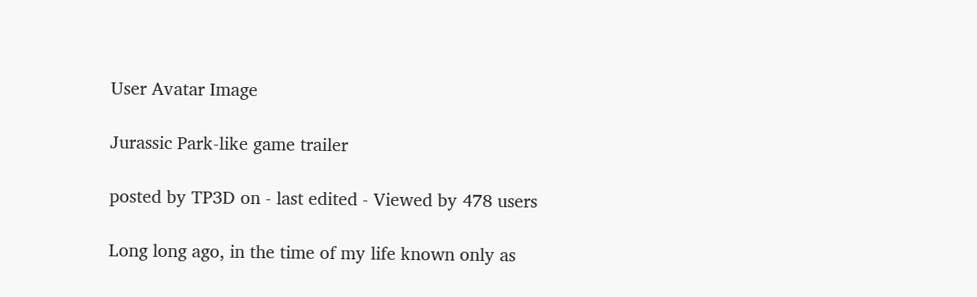User Avatar Image

Jurassic Park-like game trailer

posted by TP3D on - last edited - Viewed by 478 users

Long long ago, in the time of my life known only as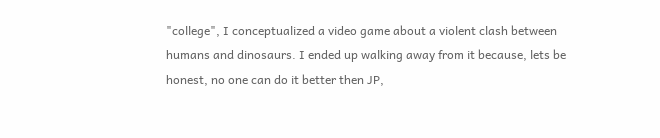"college", I conceptualized a video game about a violent clash between humans and dinosaurs. I ended up walking away from it because, lets be honest, no one can do it better then JP,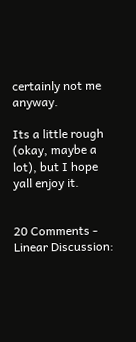certainly not me anyway.

Its a little rough (okay, maybe a lot), but I hope yall enjoy it.


20 Comments - Linear Discussion: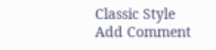Classic Style
Add Comment